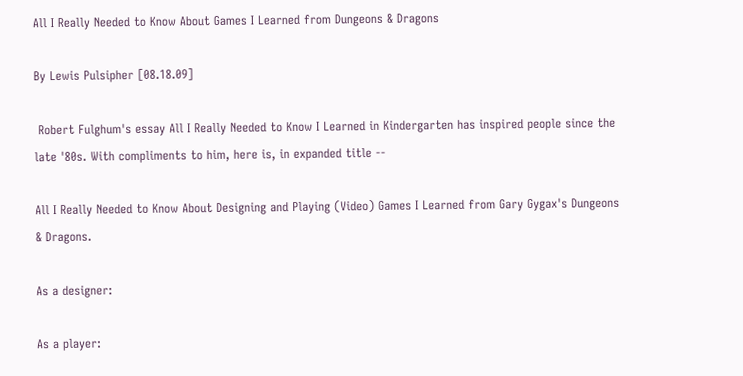All I Really Needed to Know About Games I Learned from Dungeons & Dragons

By Lewis Pulsipher [08.18.09]

 Robert Fulghum's essay All I Really Needed to Know I Learned in Kindergarten has inspired people since the late '80s. With compliments to him, here is, in expanded title --

All I Really Needed to Know About Designing and Playing (Video) Games I Learned from Gary Gygax's Dungeons & Dragons.

As a designer:

As a player: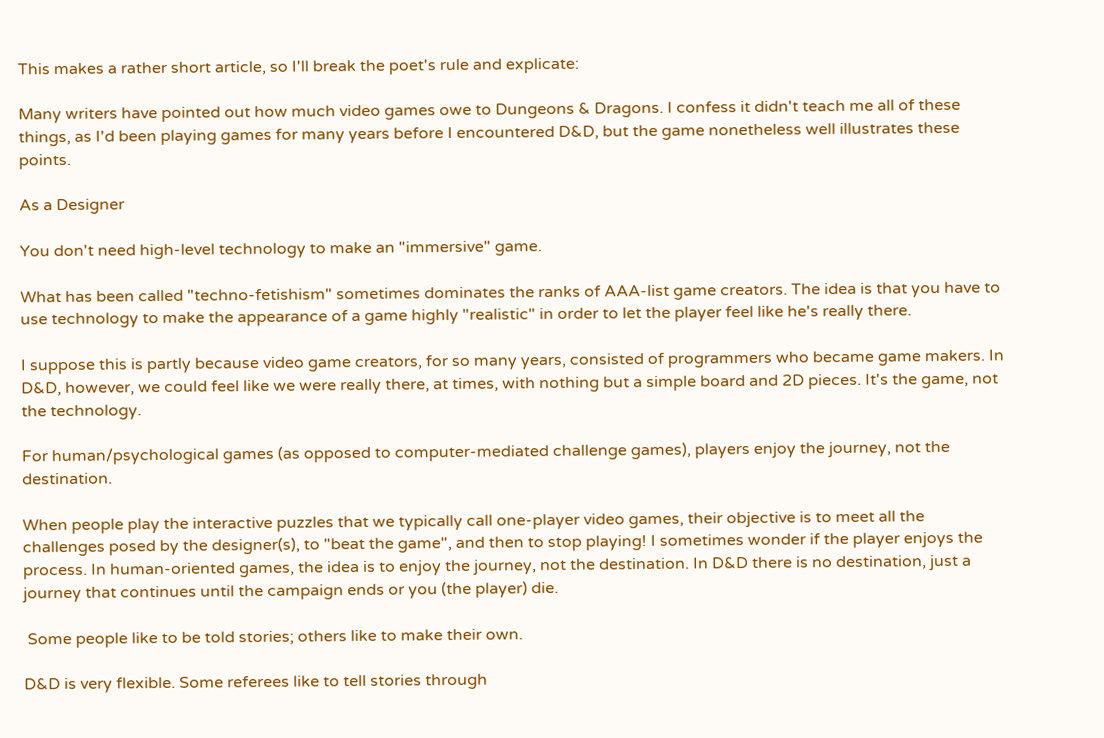This makes a rather short article, so I'll break the poet's rule and explicate:

Many writers have pointed out how much video games owe to Dungeons & Dragons. I confess it didn't teach me all of these things, as I'd been playing games for many years before I encountered D&D, but the game nonetheless well illustrates these points.

As a Designer

You don't need high-level technology to make an "immersive" game.

What has been called "techno-fetishism" sometimes dominates the ranks of AAA-list game creators. The idea is that you have to use technology to make the appearance of a game highly "realistic" in order to let the player feel like he's really there.

I suppose this is partly because video game creators, for so many years, consisted of programmers who became game makers. In D&D, however, we could feel like we were really there, at times, with nothing but a simple board and 2D pieces. It's the game, not the technology.

For human/psychological games (as opposed to computer-mediated challenge games), players enjoy the journey, not the destination.

When people play the interactive puzzles that we typically call one-player video games, their objective is to meet all the challenges posed by the designer(s), to "beat the game", and then to stop playing! I sometimes wonder if the player enjoys the process. In human-oriented games, the idea is to enjoy the journey, not the destination. In D&D there is no destination, just a journey that continues until the campaign ends or you (the player) die.

 Some people like to be told stories; others like to make their own.

D&D is very flexible. Some referees like to tell stories through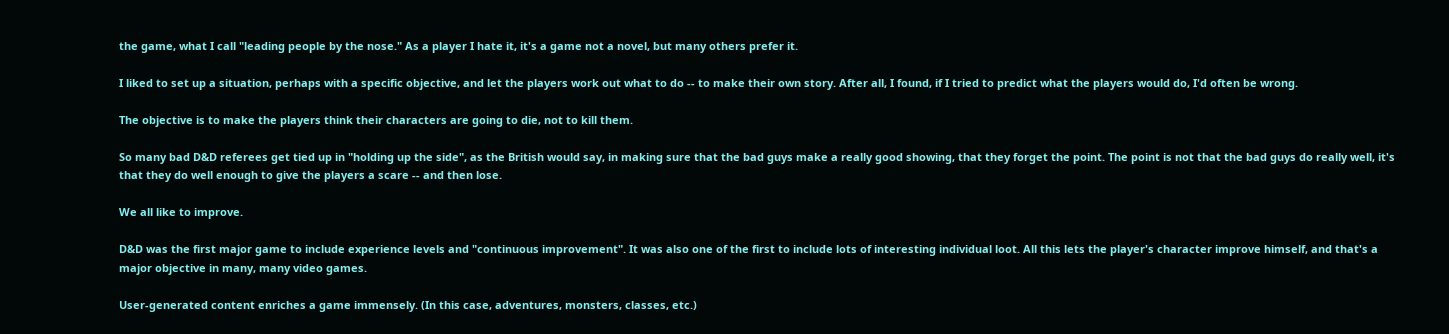the game, what I call "leading people by the nose." As a player I hate it, it's a game not a novel, but many others prefer it.

I liked to set up a situation, perhaps with a specific objective, and let the players work out what to do -- to make their own story. After all, I found, if I tried to predict what the players would do, I'd often be wrong.

The objective is to make the players think their characters are going to die, not to kill them.

So many bad D&D referees get tied up in "holding up the side", as the British would say, in making sure that the bad guys make a really good showing, that they forget the point. The point is not that the bad guys do really well, it's that they do well enough to give the players a scare -- and then lose.

We all like to improve.

D&D was the first major game to include experience levels and "continuous improvement". It was also one of the first to include lots of interesting individual loot. All this lets the player's character improve himself, and that's a major objective in many, many video games.

User-generated content enriches a game immensely. (In this case, adventures, monsters, classes, etc.)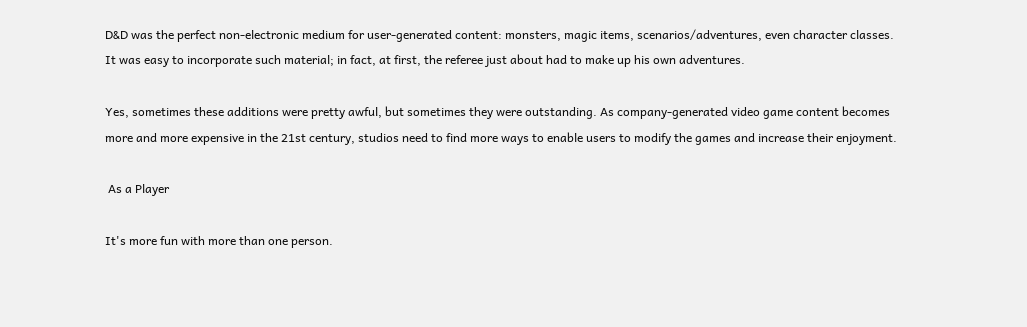D&D was the perfect non-electronic medium for user-generated content: monsters, magic items, scenarios/adventures, even character classes. It was easy to incorporate such material; in fact, at first, the referee just about had to make up his own adventures.

Yes, sometimes these additions were pretty awful, but sometimes they were outstanding. As company-generated video game content becomes more and more expensive in the 21st century, studios need to find more ways to enable users to modify the games and increase their enjoyment.

 As a Player

It's more fun with more than one person.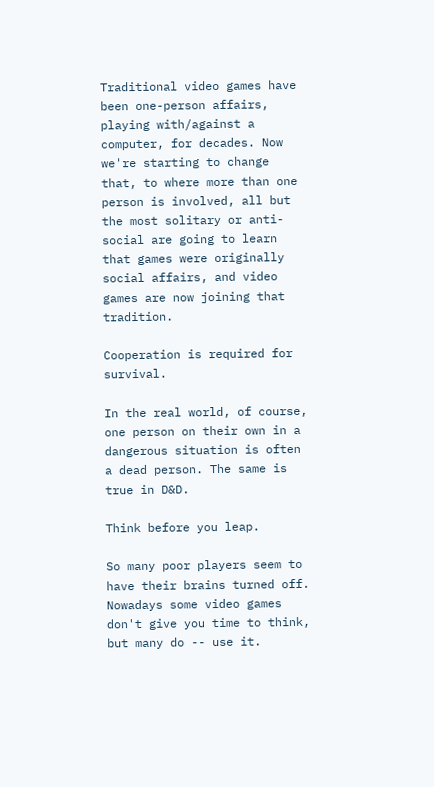Traditional video games have been one-person affairs, playing with/against a computer, for decades. Now we're starting to change that, to where more than one person is involved, all but the most solitary or anti-social are going to learn that games were originally social affairs, and video games are now joining that tradition.

Cooperation is required for survival.

In the real world, of course, one person on their own in a dangerous situation is often a dead person. The same is true in D&D.

Think before you leap.

So many poor players seem to have their brains turned off. Nowadays some video games don't give you time to think, but many do -- use it.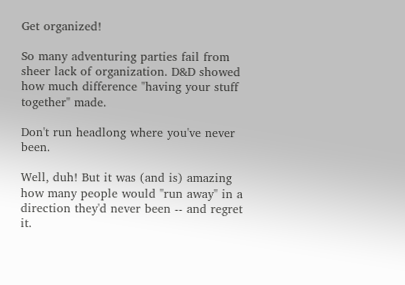Get organized!

So many adventuring parties fail from sheer lack of organization. D&D showed how much difference "having your stuff together" made.

Don't run headlong where you've never been.

Well, duh! But it was (and is) amazing how many people would "run away" in a direction they'd never been -- and regret it.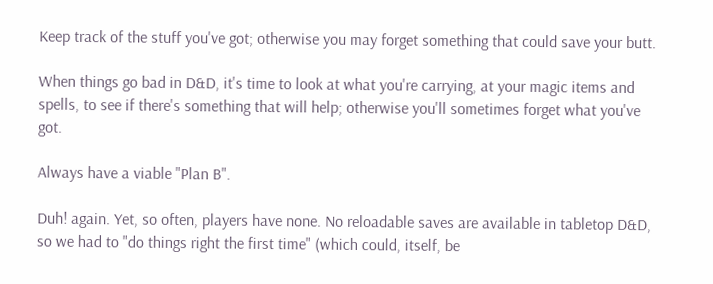Keep track of the stuff you've got; otherwise you may forget something that could save your butt.

When things go bad in D&D, it's time to look at what you're carrying, at your magic items and spells, to see if there's something that will help; otherwise you'll sometimes forget what you've got.

Always have a viable "Plan B".

Duh! again. Yet, so often, players have none. No reloadable saves are available in tabletop D&D, so we had to "do things right the first time" (which could, itself, be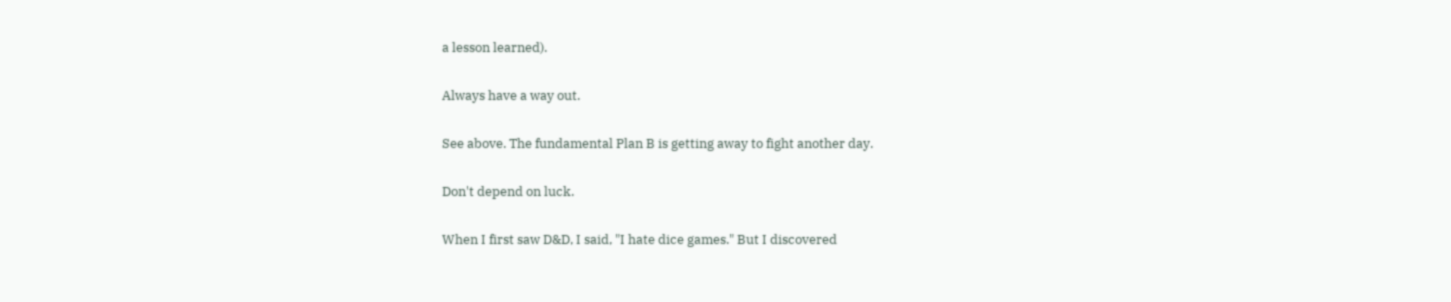a lesson learned).

Always have a way out.

See above. The fundamental Plan B is getting away to fight another day.

Don't depend on luck.

When I first saw D&D, I said, "I hate dice games." But I discovered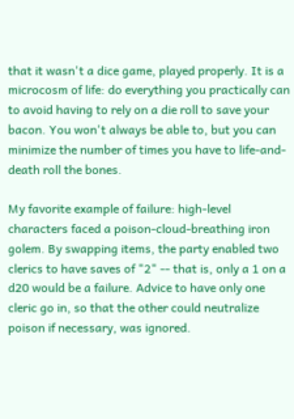that it wasn't a dice game, played properly. It is a microcosm of life: do everything you practically can to avoid having to rely on a die roll to save your bacon. You won't always be able to, but you can minimize the number of times you have to life-and-death roll the bones.

My favorite example of failure: high-level characters faced a poison-cloud-breathing iron golem. By swapping items, the party enabled two clerics to have saves of "2" -- that is, only a 1 on a d20 would be a failure. Advice to have only one cleric go in, so that the other could neutralize poison if necessary, was ignored.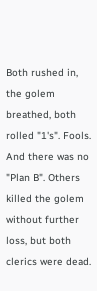Both rushed in, the golem breathed, both rolled "1's". Fools. And there was no "Plan B". Others killed the golem without further loss, but both clerics were dead.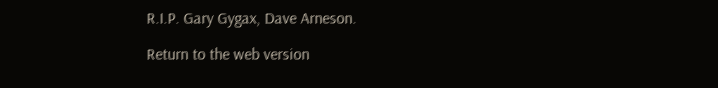R.I.P. Gary Gygax, Dave Arneson.

Return to the web version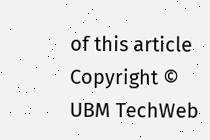of this article
Copyright © UBM TechWeb